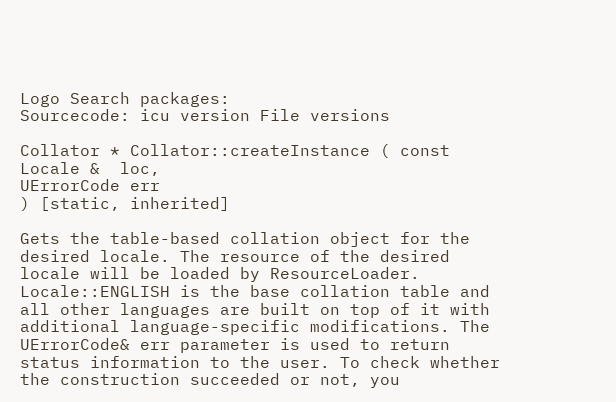Logo Search packages:
Sourcecode: icu version File versions

Collator * Collator::createInstance ( const Locale &  loc,
UErrorCode err
) [static, inherited]

Gets the table-based collation object for the desired locale. The resource of the desired locale will be loaded by ResourceLoader. Locale::ENGLISH is the base collation table and all other languages are built on top of it with additional language-specific modifications. The UErrorCode& err parameter is used to return status information to the user. To check whether the construction succeeded or not, you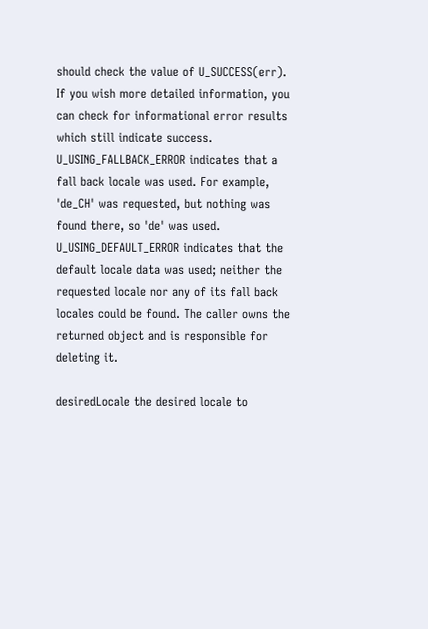should check the value of U_SUCCESS(err). If you wish more detailed information, you can check for informational error results which still indicate success. U_USING_FALLBACK_ERROR indicates that a fall back locale was used. For example, 'de_CH' was requested, but nothing was found there, so 'de' was used. U_USING_DEFAULT_ERROR indicates that the default locale data was used; neither the requested locale nor any of its fall back locales could be found. The caller owns the returned object and is responsible for deleting it.

desiredLocale the desired locale to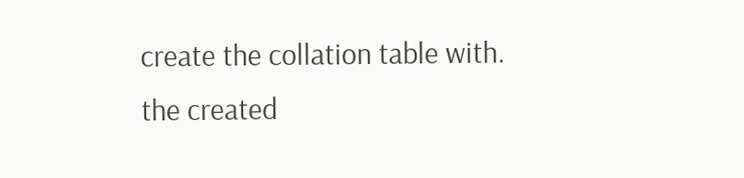create the collation table with.
the created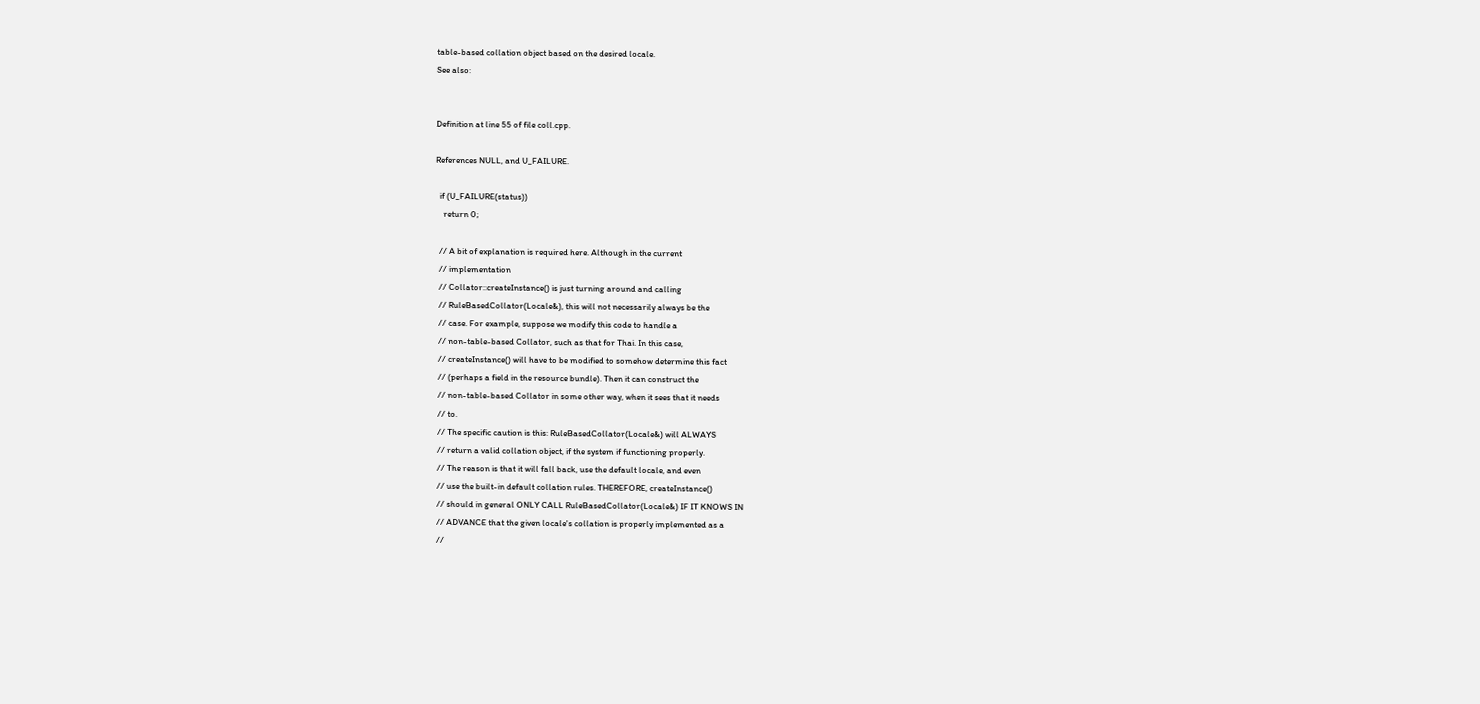table-based collation object based on the desired locale.
See also:


Definition at line 55 of file coll.cpp.

References NULL, and U_FAILURE.

  if (U_FAILURE(status))
    return 0;

  // A bit of explanation is required here. Although in the current
  // implementation
  // Collator::createInstance() is just turning around and calling
  // RuleBasedCollator(Locale&), this will not necessarily always be the
  // case. For example, suppose we modify this code to handle a
  // non-table-based Collator, such as that for Thai. In this case,
  // createInstance() will have to be modified to somehow determine this fact
  // (perhaps a field in the resource bundle). Then it can construct the
  // non-table-based Collator in some other way, when it sees that it needs
  // to.
  // The specific caution is this: RuleBasedCollator(Locale&) will ALWAYS
  // return a valid collation object, if the system if functioning properly.
  // The reason is that it will fall back, use the default locale, and even
  // use the built-in default collation rules. THEREFORE, createInstance()
  // should in general ONLY CALL RuleBasedCollator(Locale&) IF IT KNOWS IN
  // ADVANCE that the given locale's collation is properly implemented as a
  //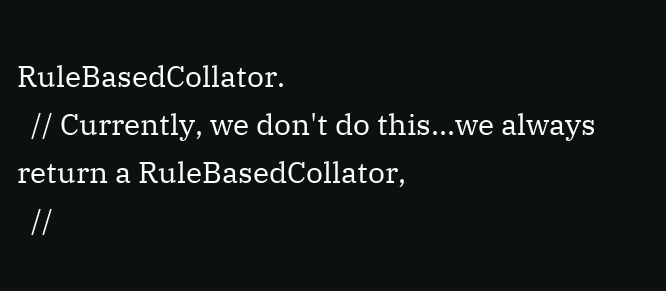RuleBasedCollator.
  // Currently, we don't do this...we always return a RuleBasedCollator,
  //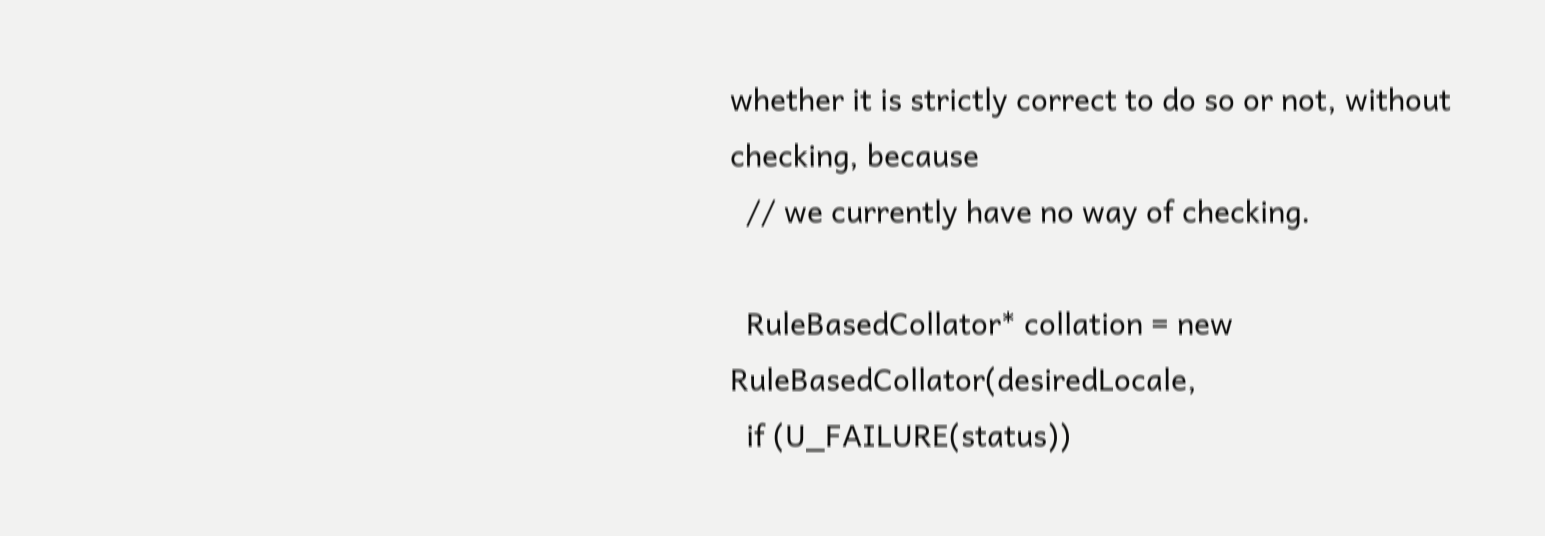whether it is strictly correct to do so or not, without checking, because
  // we currently have no way of checking.

  RuleBasedCollator* collation = new RuleBasedCollator(desiredLocale,
  if (U_FAILURE(status))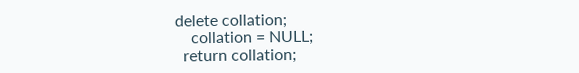delete collation;
    collation = NULL;
  return collation;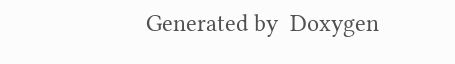Generated by  Doxygen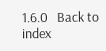1.6.0   Back to index